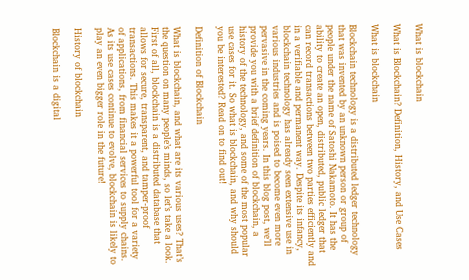What is blockchain

What is Blockchain? Definition, History, and Use Cases

What is blockchain

Blockchain technology is a distributed ledger technology that was invented by an unknown person or group of people under the name of Satoshi Nakamoto. It has the ability to create an open, distributed, public ledger that can record transactions between two parties efficiently and in a verifiable and permanent way. Despite its infancy, blockchain technology has already seen extensive use in various industries and is poised to become even more pervasive in the coming years. In this blog post, we’ll provide you with a brief definition of blockchain, a history of the technology, and some of the most popular use cases for it. So what is blockchain, and why should you be interested? Read on to find out!

Definition of Blockchain

What is blockchain, and what are its various uses? That’s the question on many people’s minds, so let’s take a look. First of all, blockchain is a distributed database that allows for secure, transparent, and tamper-proof transactions. This makes it a powerful tool for a variety of applications, from financial services to supply chains. As its use cases continue to evolve, blockchain is likely to play an even bigger role in the future!

History of blockchain

Blockchain is a digital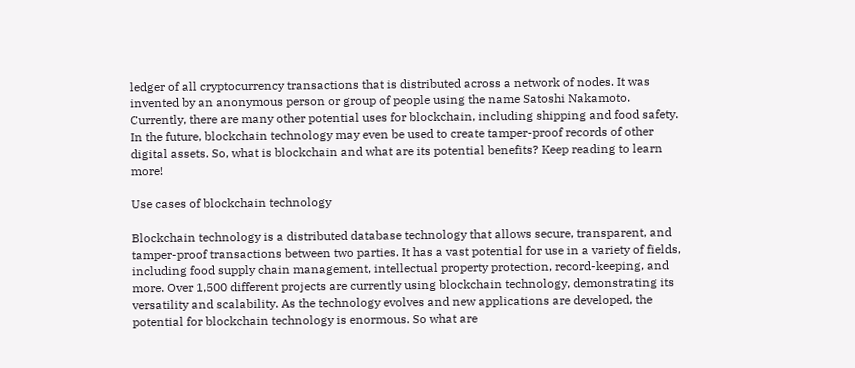ledger of all cryptocurrency transactions that is distributed across a network of nodes. It was invented by an anonymous person or group of people using the name Satoshi Nakamoto. Currently, there are many other potential uses for blockchain, including shipping and food safety. In the future, blockchain technology may even be used to create tamper-proof records of other digital assets. So, what is blockchain and what are its potential benefits? Keep reading to learn more!

Use cases of blockchain technology

Blockchain technology is a distributed database technology that allows secure, transparent, and tamper-proof transactions between two parties. It has a vast potential for use in a variety of fields, including food supply chain management, intellectual property protection, record-keeping, and more. Over 1,500 different projects are currently using blockchain technology, demonstrating its versatility and scalability. As the technology evolves and new applications are developed, the potential for blockchain technology is enormous. So what are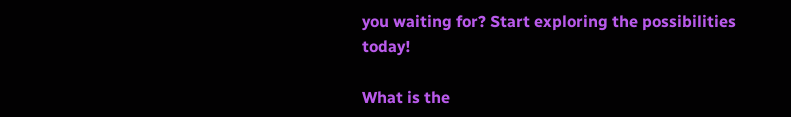you waiting for? Start exploring the possibilities today!

What is the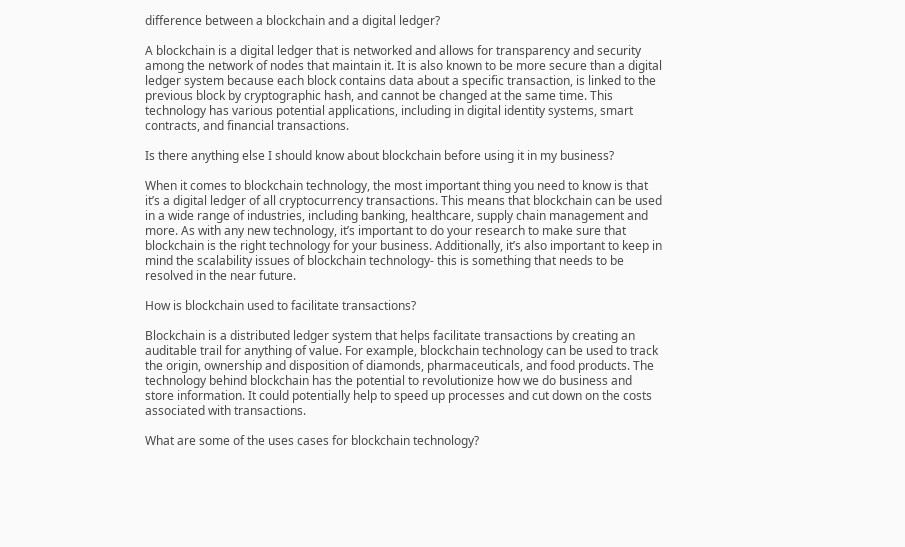difference between a blockchain and a digital ledger?

A blockchain is a digital ledger that is networked and allows for transparency and security among the network of nodes that maintain it. It is also known to be more secure than a digital ledger system because each block contains data about a specific transaction, is linked to the previous block by cryptographic hash, and cannot be changed at the same time. This technology has various potential applications, including in digital identity systems, smart contracts, and financial transactions.

Is there anything else I should know about blockchain before using it in my business?

When it comes to blockchain technology, the most important thing you need to know is that it’s a digital ledger of all cryptocurrency transactions. This means that blockchain can be used in a wide range of industries, including banking, healthcare, supply chain management and more. As with any new technology, it’s important to do your research to make sure that blockchain is the right technology for your business. Additionally, it’s also important to keep in mind the scalability issues of blockchain technology- this is something that needs to be resolved in the near future.

How is blockchain used to facilitate transactions?

Blockchain is a distributed ledger system that helps facilitate transactions by creating an auditable trail for anything of value. For example, blockchain technology can be used to track the origin, ownership and disposition of diamonds, pharmaceuticals, and food products. The technology behind blockchain has the potential to revolutionize how we do business and store information. It could potentially help to speed up processes and cut down on the costs associated with transactions.

What are some of the uses cases for blockchain technology?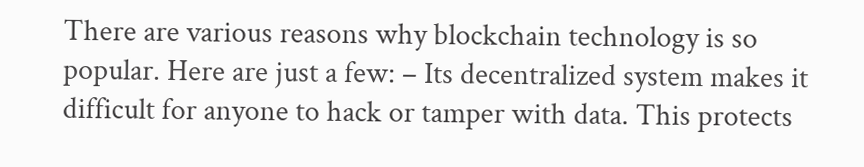There are various reasons why blockchain technology is so popular. Here are just a few: – Its decentralized system makes it difficult for anyone to hack or tamper with data. This protects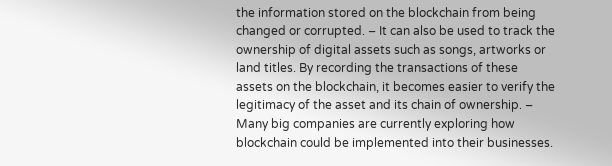the information stored on the blockchain from being changed or corrupted. – It can also be used to track the ownership of digital assets such as songs, artworks or land titles. By recording the transactions of these assets on the blockchain, it becomes easier to verify the legitimacy of the asset and its chain of ownership. – Many big companies are currently exploring how blockchain could be implemented into their businesses.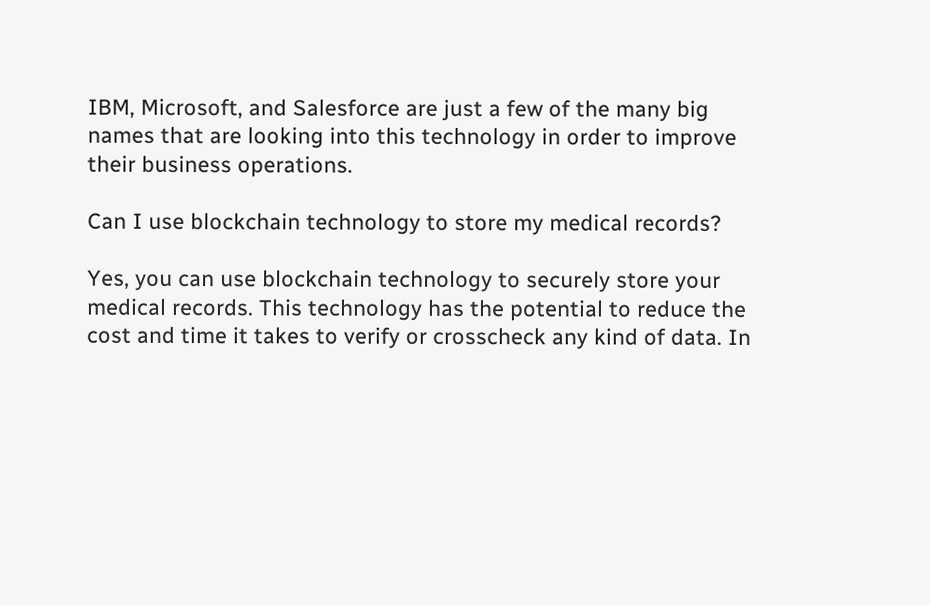IBM, Microsoft, and Salesforce are just a few of the many big names that are looking into this technology in order to improve their business operations.

Can I use blockchain technology to store my medical records?

Yes, you can use blockchain technology to securely store your medical records. This technology has the potential to reduce the cost and time it takes to verify or crosscheck any kind of data. In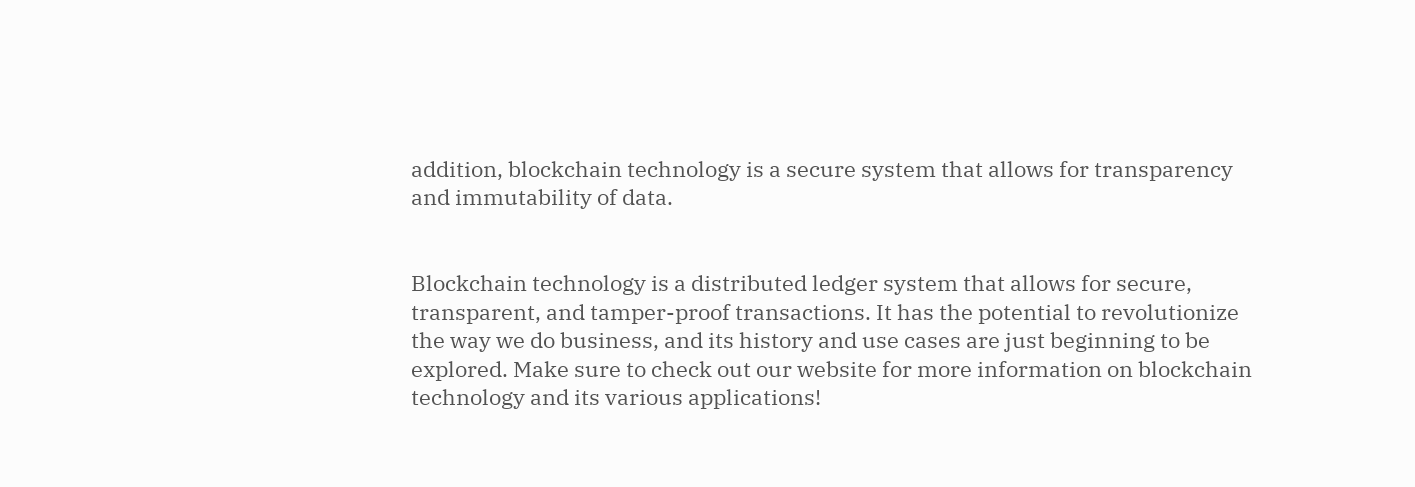addition, blockchain technology is a secure system that allows for transparency and immutability of data.


Blockchain technology is a distributed ledger system that allows for secure, transparent, and tamper-proof transactions. It has the potential to revolutionize the way we do business, and its history and use cases are just beginning to be explored. Make sure to check out our website for more information on blockchain technology and its various applications!